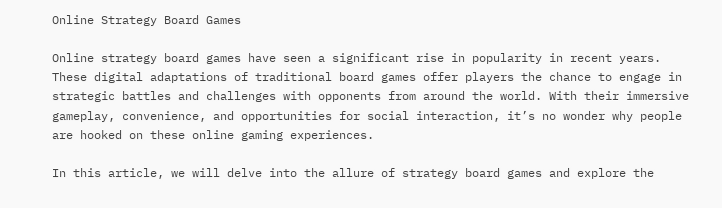Online Strategy Board Games

Online strategy board games have seen a significant rise in popularity in recent years. These digital adaptations of traditional board games offer players the chance to engage in strategic battles and challenges with opponents from around the world. With their immersive gameplay, convenience, and opportunities for social interaction, it’s no wonder why people are hooked on these online gaming experiences.

In this article, we will delve into the allure of strategy board games and explore the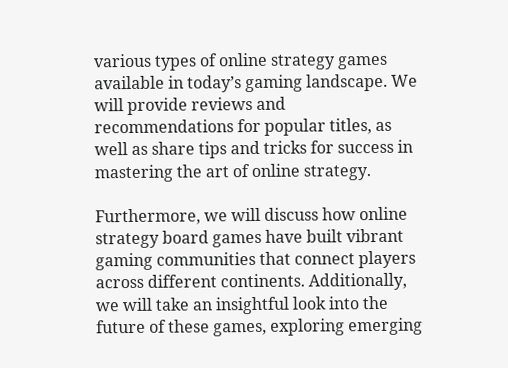various types of online strategy games available in today’s gaming landscape. We will provide reviews and recommendations for popular titles, as well as share tips and tricks for success in mastering the art of online strategy.

Furthermore, we will discuss how online strategy board games have built vibrant gaming communities that connect players across different continents. Additionally, we will take an insightful look into the future of these games, exploring emerging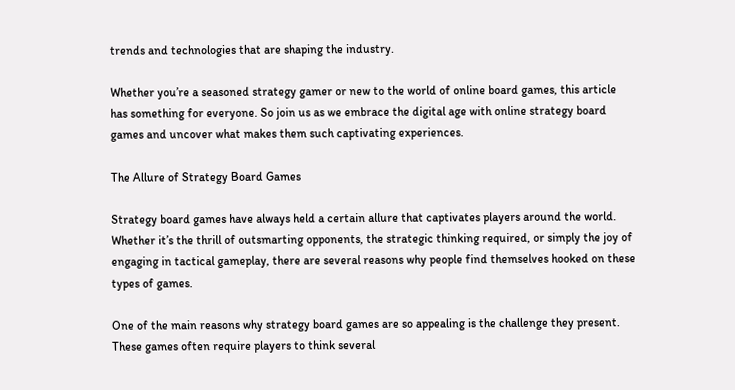trends and technologies that are shaping the industry.

Whether you’re a seasoned strategy gamer or new to the world of online board games, this article has something for everyone. So join us as we embrace the digital age with online strategy board games and uncover what makes them such captivating experiences.

The Allure of Strategy Board Games

Strategy board games have always held a certain allure that captivates players around the world. Whether it’s the thrill of outsmarting opponents, the strategic thinking required, or simply the joy of engaging in tactical gameplay, there are several reasons why people find themselves hooked on these types of games.

One of the main reasons why strategy board games are so appealing is the challenge they present. These games often require players to think several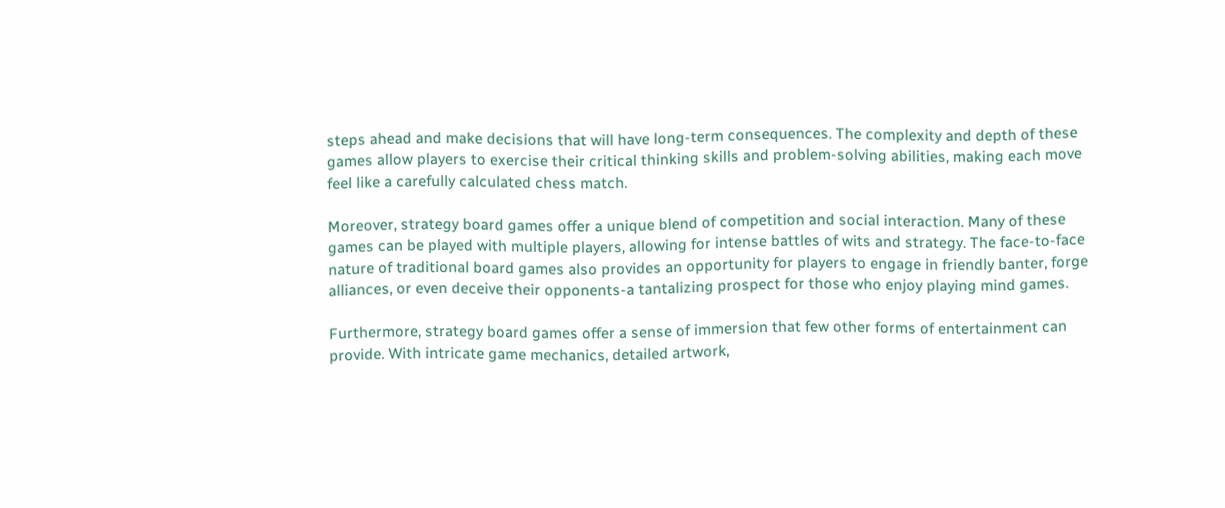steps ahead and make decisions that will have long-term consequences. The complexity and depth of these games allow players to exercise their critical thinking skills and problem-solving abilities, making each move feel like a carefully calculated chess match.

Moreover, strategy board games offer a unique blend of competition and social interaction. Many of these games can be played with multiple players, allowing for intense battles of wits and strategy. The face-to-face nature of traditional board games also provides an opportunity for players to engage in friendly banter, forge alliances, or even deceive their opponents-a tantalizing prospect for those who enjoy playing mind games.

Furthermore, strategy board games offer a sense of immersion that few other forms of entertainment can provide. With intricate game mechanics, detailed artwork,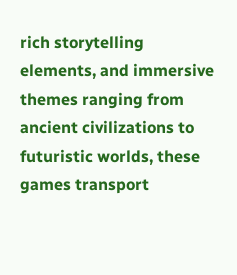rich storytelling elements, and immersive themes ranging from ancient civilizations to futuristic worlds, these games transport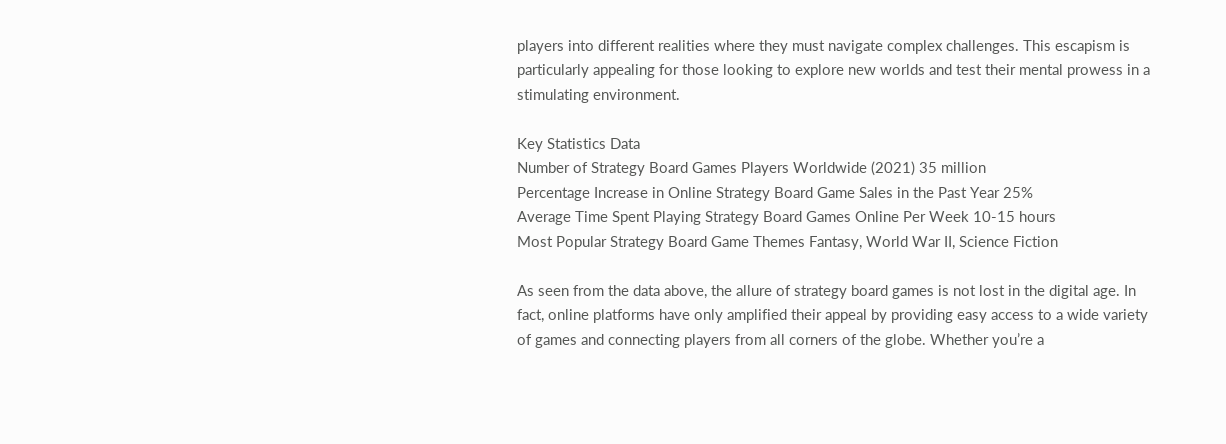players into different realities where they must navigate complex challenges. This escapism is particularly appealing for those looking to explore new worlds and test their mental prowess in a stimulating environment.

Key Statistics Data
Number of Strategy Board Games Players Worldwide (2021) 35 million
Percentage Increase in Online Strategy Board Game Sales in the Past Year 25%
Average Time Spent Playing Strategy Board Games Online Per Week 10-15 hours
Most Popular Strategy Board Game Themes Fantasy, World War II, Science Fiction

As seen from the data above, the allure of strategy board games is not lost in the digital age. In fact, online platforms have only amplified their appeal by providing easy access to a wide variety of games and connecting players from all corners of the globe. Whether you’re a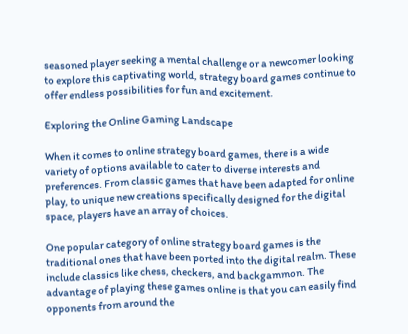seasoned player seeking a mental challenge or a newcomer looking to explore this captivating world, strategy board games continue to offer endless possibilities for fun and excitement.

Exploring the Online Gaming Landscape

When it comes to online strategy board games, there is a wide variety of options available to cater to diverse interests and preferences. From classic games that have been adapted for online play, to unique new creations specifically designed for the digital space, players have an array of choices.

One popular category of online strategy board games is the traditional ones that have been ported into the digital realm. These include classics like chess, checkers, and backgammon. The advantage of playing these games online is that you can easily find opponents from around the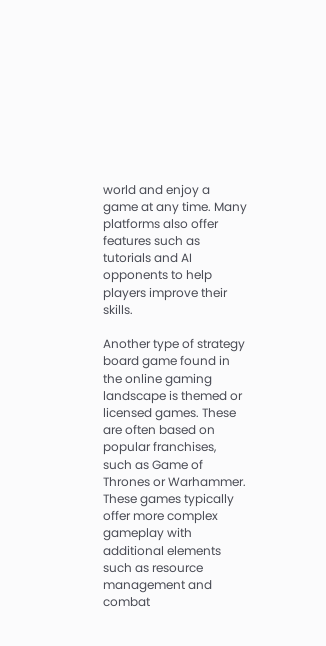world and enjoy a game at any time. Many platforms also offer features such as tutorials and AI opponents to help players improve their skills.

Another type of strategy board game found in the online gaming landscape is themed or licensed games. These are often based on popular franchises, such as Game of Thrones or Warhammer. These games typically offer more complex gameplay with additional elements such as resource management and combat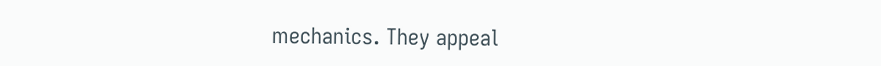mechanics. They appeal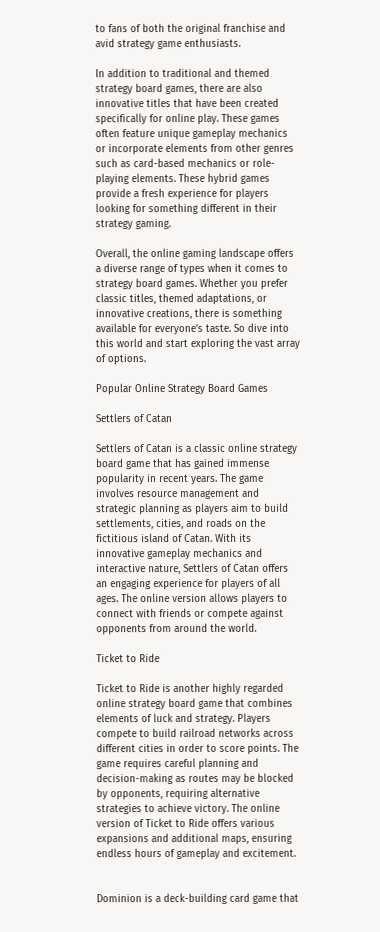to fans of both the original franchise and avid strategy game enthusiasts.

In addition to traditional and themed strategy board games, there are also innovative titles that have been created specifically for online play. These games often feature unique gameplay mechanics or incorporate elements from other genres such as card-based mechanics or role-playing elements. These hybrid games provide a fresh experience for players looking for something different in their strategy gaming.

Overall, the online gaming landscape offers a diverse range of types when it comes to strategy board games. Whether you prefer classic titles, themed adaptations, or innovative creations, there is something available for everyone’s taste. So dive into this world and start exploring the vast array of options.

Popular Online Strategy Board Games

Settlers of Catan

Settlers of Catan is a classic online strategy board game that has gained immense popularity in recent years. The game involves resource management and strategic planning as players aim to build settlements, cities, and roads on the fictitious island of Catan. With its innovative gameplay mechanics and interactive nature, Settlers of Catan offers an engaging experience for players of all ages. The online version allows players to connect with friends or compete against opponents from around the world.

Ticket to Ride

Ticket to Ride is another highly regarded online strategy board game that combines elements of luck and strategy. Players compete to build railroad networks across different cities in order to score points. The game requires careful planning and decision-making as routes may be blocked by opponents, requiring alternative strategies to achieve victory. The online version of Ticket to Ride offers various expansions and additional maps, ensuring endless hours of gameplay and excitement.


Dominion is a deck-building card game that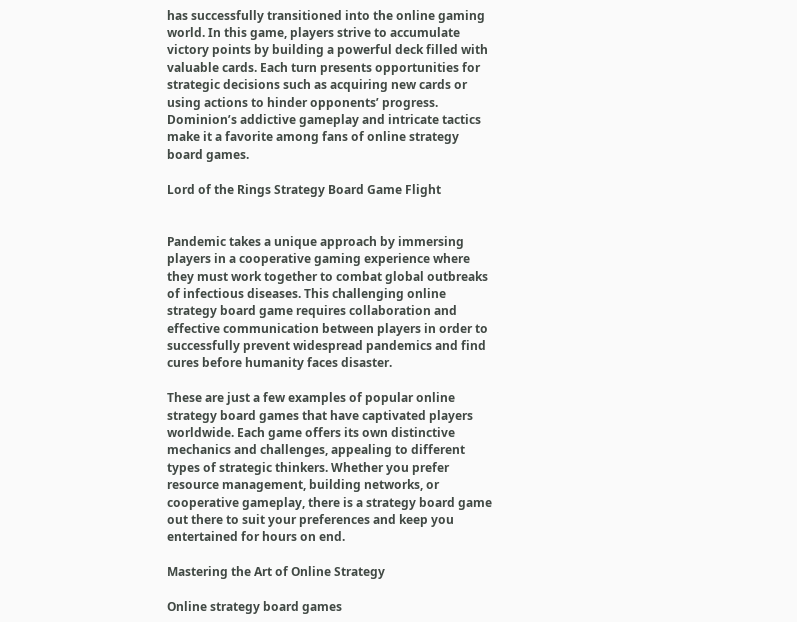has successfully transitioned into the online gaming world. In this game, players strive to accumulate victory points by building a powerful deck filled with valuable cards. Each turn presents opportunities for strategic decisions such as acquiring new cards or using actions to hinder opponents’ progress. Dominion’s addictive gameplay and intricate tactics make it a favorite among fans of online strategy board games.

Lord of the Rings Strategy Board Game Flight


Pandemic takes a unique approach by immersing players in a cooperative gaming experience where they must work together to combat global outbreaks of infectious diseases. This challenging online strategy board game requires collaboration and effective communication between players in order to successfully prevent widespread pandemics and find cures before humanity faces disaster.

These are just a few examples of popular online strategy board games that have captivated players worldwide. Each game offers its own distinctive mechanics and challenges, appealing to different types of strategic thinkers. Whether you prefer resource management, building networks, or cooperative gameplay, there is a strategy board game out there to suit your preferences and keep you entertained for hours on end.

Mastering the Art of Online Strategy

Online strategy board games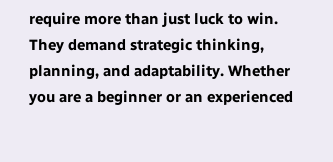require more than just luck to win. They demand strategic thinking, planning, and adaptability. Whether you are a beginner or an experienced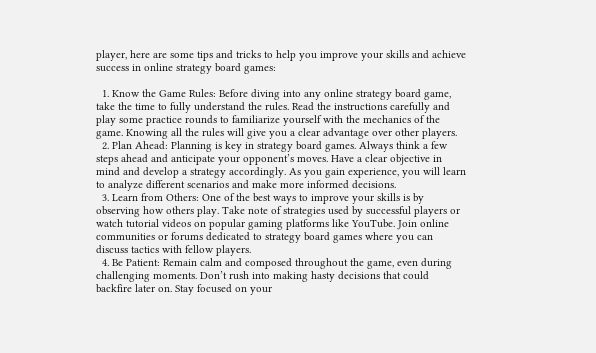player, here are some tips and tricks to help you improve your skills and achieve success in online strategy board games:

  1. Know the Game Rules: Before diving into any online strategy board game, take the time to fully understand the rules. Read the instructions carefully and play some practice rounds to familiarize yourself with the mechanics of the game. Knowing all the rules will give you a clear advantage over other players.
  2. Plan Ahead: Planning is key in strategy board games. Always think a few steps ahead and anticipate your opponent’s moves. Have a clear objective in mind and develop a strategy accordingly. As you gain experience, you will learn to analyze different scenarios and make more informed decisions.
  3. Learn from Others: One of the best ways to improve your skills is by observing how others play. Take note of strategies used by successful players or watch tutorial videos on popular gaming platforms like YouTube. Join online communities or forums dedicated to strategy board games where you can discuss tactics with fellow players.
  4. Be Patient: Remain calm and composed throughout the game, even during challenging moments. Don’t rush into making hasty decisions that could backfire later on. Stay focused on your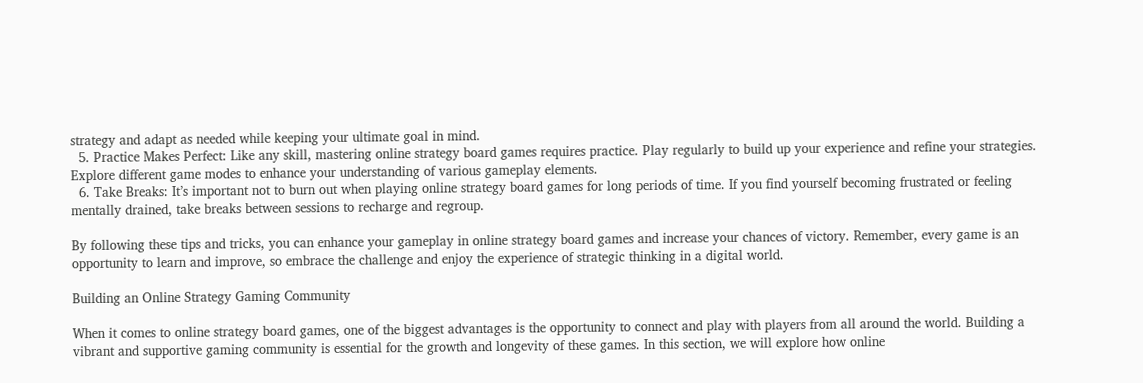strategy and adapt as needed while keeping your ultimate goal in mind.
  5. Practice Makes Perfect: Like any skill, mastering online strategy board games requires practice. Play regularly to build up your experience and refine your strategies. Explore different game modes to enhance your understanding of various gameplay elements.
  6. Take Breaks: It’s important not to burn out when playing online strategy board games for long periods of time. If you find yourself becoming frustrated or feeling mentally drained, take breaks between sessions to recharge and regroup.

By following these tips and tricks, you can enhance your gameplay in online strategy board games and increase your chances of victory. Remember, every game is an opportunity to learn and improve, so embrace the challenge and enjoy the experience of strategic thinking in a digital world.

Building an Online Strategy Gaming Community

When it comes to online strategy board games, one of the biggest advantages is the opportunity to connect and play with players from all around the world. Building a vibrant and supportive gaming community is essential for the growth and longevity of these games. In this section, we will explore how online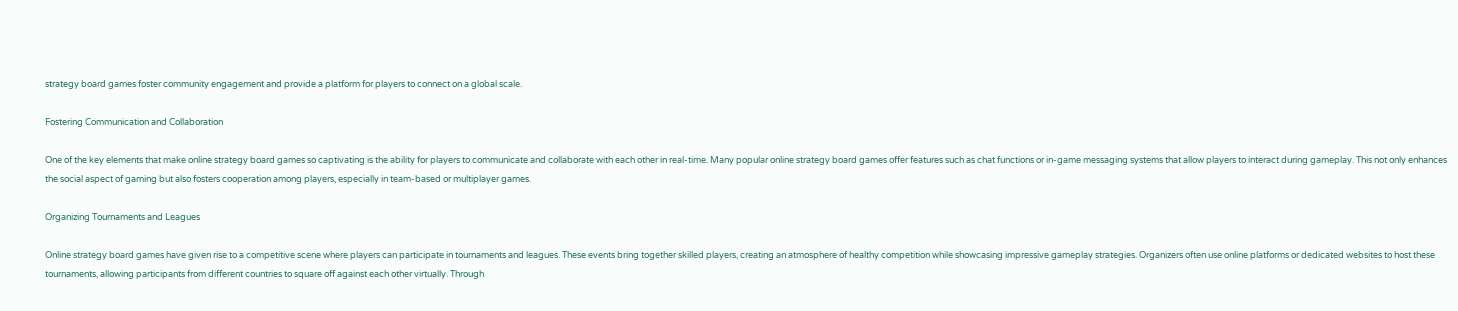strategy board games foster community engagement and provide a platform for players to connect on a global scale.

Fostering Communication and Collaboration

One of the key elements that make online strategy board games so captivating is the ability for players to communicate and collaborate with each other in real-time. Many popular online strategy board games offer features such as chat functions or in-game messaging systems that allow players to interact during gameplay. This not only enhances the social aspect of gaming but also fosters cooperation among players, especially in team-based or multiplayer games.

Organizing Tournaments and Leagues

Online strategy board games have given rise to a competitive scene where players can participate in tournaments and leagues. These events bring together skilled players, creating an atmosphere of healthy competition while showcasing impressive gameplay strategies. Organizers often use online platforms or dedicated websites to host these tournaments, allowing participants from different countries to square off against each other virtually. Through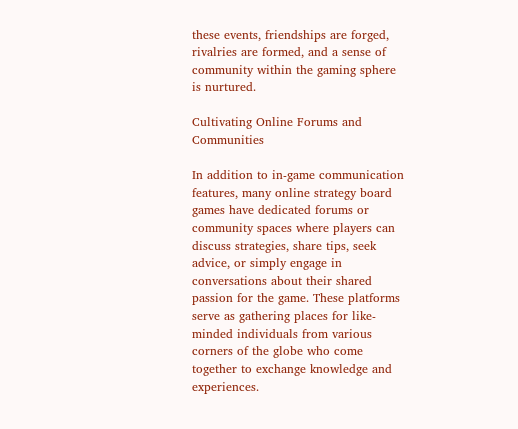these events, friendships are forged, rivalries are formed, and a sense of community within the gaming sphere is nurtured.

Cultivating Online Forums and Communities

In addition to in-game communication features, many online strategy board games have dedicated forums or community spaces where players can discuss strategies, share tips, seek advice, or simply engage in conversations about their shared passion for the game. These platforms serve as gathering places for like-minded individuals from various corners of the globe who come together to exchange knowledge and experiences.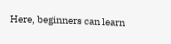Here, beginners can learn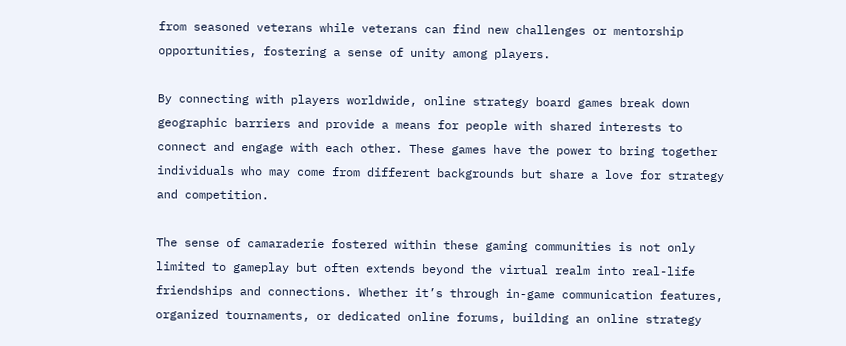from seasoned veterans while veterans can find new challenges or mentorship opportunities, fostering a sense of unity among players.

By connecting with players worldwide, online strategy board games break down geographic barriers and provide a means for people with shared interests to connect and engage with each other. These games have the power to bring together individuals who may come from different backgrounds but share a love for strategy and competition.

The sense of camaraderie fostered within these gaming communities is not only limited to gameplay but often extends beyond the virtual realm into real-life friendships and connections. Whether it’s through in-game communication features, organized tournaments, or dedicated online forums, building an online strategy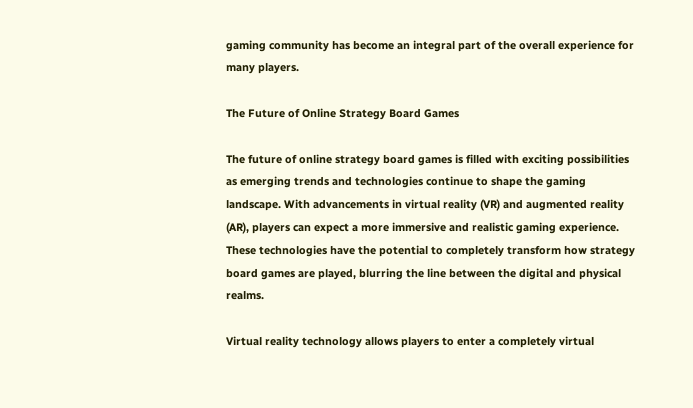gaming community has become an integral part of the overall experience for many players.

The Future of Online Strategy Board Games

The future of online strategy board games is filled with exciting possibilities as emerging trends and technologies continue to shape the gaming landscape. With advancements in virtual reality (VR) and augmented reality (AR), players can expect a more immersive and realistic gaming experience. These technologies have the potential to completely transform how strategy board games are played, blurring the line between the digital and physical realms.

Virtual reality technology allows players to enter a completely virtual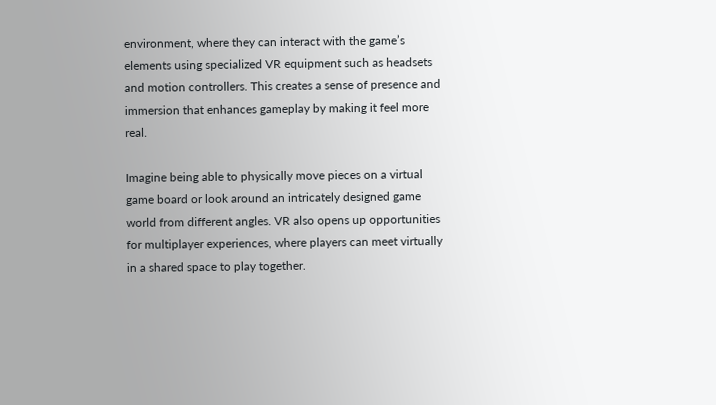environment, where they can interact with the game’s elements using specialized VR equipment such as headsets and motion controllers. This creates a sense of presence and immersion that enhances gameplay by making it feel more real.

Imagine being able to physically move pieces on a virtual game board or look around an intricately designed game world from different angles. VR also opens up opportunities for multiplayer experiences, where players can meet virtually in a shared space to play together.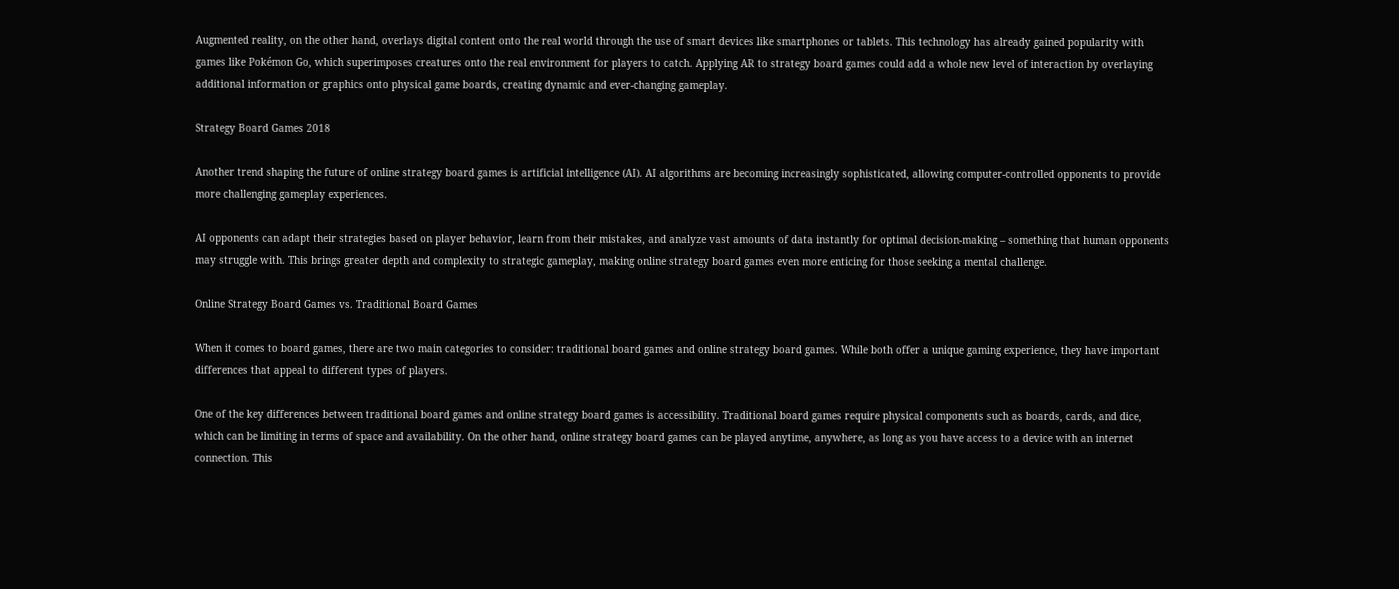Augmented reality, on the other hand, overlays digital content onto the real world through the use of smart devices like smartphones or tablets. This technology has already gained popularity with games like Pokémon Go, which superimposes creatures onto the real environment for players to catch. Applying AR to strategy board games could add a whole new level of interaction by overlaying additional information or graphics onto physical game boards, creating dynamic and ever-changing gameplay.

Strategy Board Games 2018

Another trend shaping the future of online strategy board games is artificial intelligence (AI). AI algorithms are becoming increasingly sophisticated, allowing computer-controlled opponents to provide more challenging gameplay experiences.

AI opponents can adapt their strategies based on player behavior, learn from their mistakes, and analyze vast amounts of data instantly for optimal decision-making – something that human opponents may struggle with. This brings greater depth and complexity to strategic gameplay, making online strategy board games even more enticing for those seeking a mental challenge.

Online Strategy Board Games vs. Traditional Board Games

When it comes to board games, there are two main categories to consider: traditional board games and online strategy board games. While both offer a unique gaming experience, they have important differences that appeal to different types of players.

One of the key differences between traditional board games and online strategy board games is accessibility. Traditional board games require physical components such as boards, cards, and dice, which can be limiting in terms of space and availability. On the other hand, online strategy board games can be played anytime, anywhere, as long as you have access to a device with an internet connection. This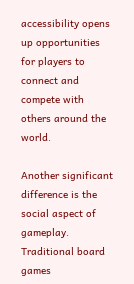accessibility opens up opportunities for players to connect and compete with others around the world.

Another significant difference is the social aspect of gameplay. Traditional board games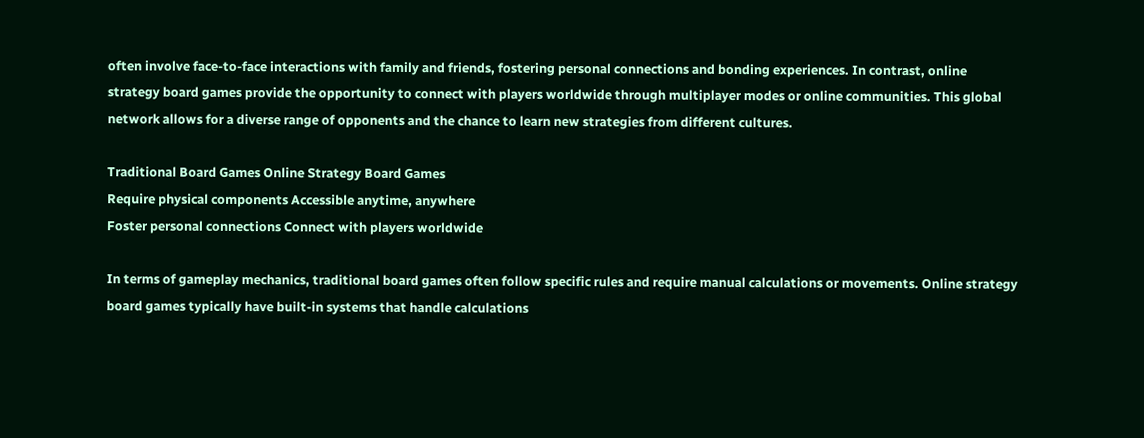often involve face-to-face interactions with family and friends, fostering personal connections and bonding experiences. In contrast, online strategy board games provide the opportunity to connect with players worldwide through multiplayer modes or online communities. This global network allows for a diverse range of opponents and the chance to learn new strategies from different cultures.

Traditional Board Games Online Strategy Board Games
Require physical components Accessible anytime, anywhere
Foster personal connections Connect with players worldwide

In terms of gameplay mechanics, traditional board games often follow specific rules and require manual calculations or movements. Online strategy board games typically have built-in systems that handle calculations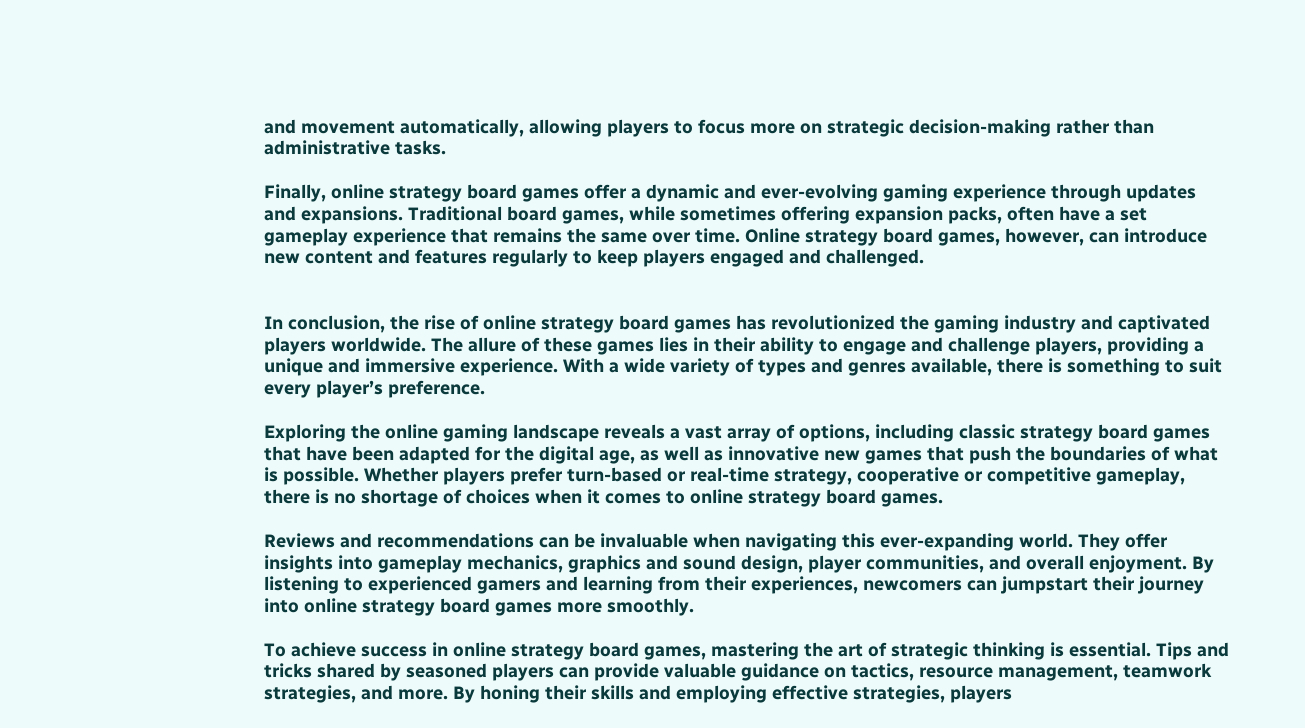and movement automatically, allowing players to focus more on strategic decision-making rather than administrative tasks.

Finally, online strategy board games offer a dynamic and ever-evolving gaming experience through updates and expansions. Traditional board games, while sometimes offering expansion packs, often have a set gameplay experience that remains the same over time. Online strategy board games, however, can introduce new content and features regularly to keep players engaged and challenged.


In conclusion, the rise of online strategy board games has revolutionized the gaming industry and captivated players worldwide. The allure of these games lies in their ability to engage and challenge players, providing a unique and immersive experience. With a wide variety of types and genres available, there is something to suit every player’s preference.

Exploring the online gaming landscape reveals a vast array of options, including classic strategy board games that have been adapted for the digital age, as well as innovative new games that push the boundaries of what is possible. Whether players prefer turn-based or real-time strategy, cooperative or competitive gameplay, there is no shortage of choices when it comes to online strategy board games.

Reviews and recommendations can be invaluable when navigating this ever-expanding world. They offer insights into gameplay mechanics, graphics and sound design, player communities, and overall enjoyment. By listening to experienced gamers and learning from their experiences, newcomers can jumpstart their journey into online strategy board games more smoothly.

To achieve success in online strategy board games, mastering the art of strategic thinking is essential. Tips and tricks shared by seasoned players can provide valuable guidance on tactics, resource management, teamwork strategies, and more. By honing their skills and employing effective strategies, players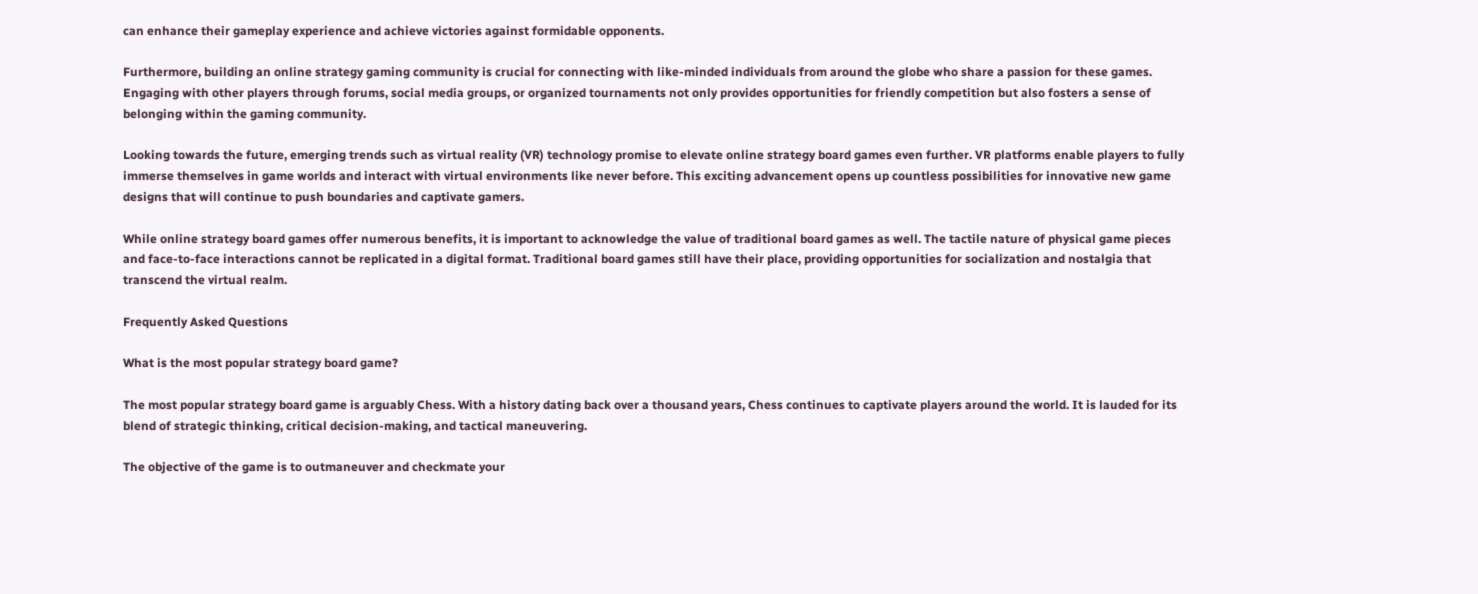can enhance their gameplay experience and achieve victories against formidable opponents.

Furthermore, building an online strategy gaming community is crucial for connecting with like-minded individuals from around the globe who share a passion for these games. Engaging with other players through forums, social media groups, or organized tournaments not only provides opportunities for friendly competition but also fosters a sense of belonging within the gaming community.

Looking towards the future, emerging trends such as virtual reality (VR) technology promise to elevate online strategy board games even further. VR platforms enable players to fully immerse themselves in game worlds and interact with virtual environments like never before. This exciting advancement opens up countless possibilities for innovative new game designs that will continue to push boundaries and captivate gamers.

While online strategy board games offer numerous benefits, it is important to acknowledge the value of traditional board games as well. The tactile nature of physical game pieces and face-to-face interactions cannot be replicated in a digital format. Traditional board games still have their place, providing opportunities for socialization and nostalgia that transcend the virtual realm.

Frequently Asked Questions

What is the most popular strategy board game?

The most popular strategy board game is arguably Chess. With a history dating back over a thousand years, Chess continues to captivate players around the world. It is lauded for its blend of strategic thinking, critical decision-making, and tactical maneuvering.

The objective of the game is to outmaneuver and checkmate your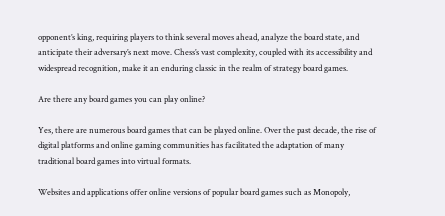opponent’s king, requiring players to think several moves ahead, analyze the board state, and anticipate their adversary’s next move. Chess’s vast complexity, coupled with its accessibility and widespread recognition, make it an enduring classic in the realm of strategy board games.

Are there any board games you can play online?

Yes, there are numerous board games that can be played online. Over the past decade, the rise of digital platforms and online gaming communities has facilitated the adaptation of many traditional board games into virtual formats.

Websites and applications offer online versions of popular board games such as Monopoly,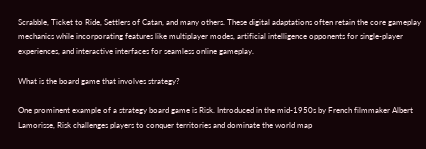Scrabble, Ticket to Ride, Settlers of Catan, and many others. These digital adaptations often retain the core gameplay mechanics while incorporating features like multiplayer modes, artificial intelligence opponents for single-player experiences, and interactive interfaces for seamless online gameplay.

What is the board game that involves strategy?

One prominent example of a strategy board game is Risk. Introduced in the mid-1950s by French filmmaker Albert Lamorisse, Risk challenges players to conquer territories and dominate the world map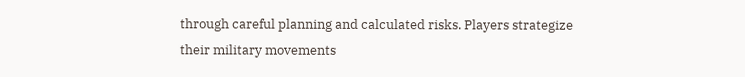through careful planning and calculated risks. Players strategize their military movements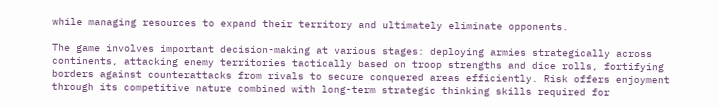while managing resources to expand their territory and ultimately eliminate opponents.

The game involves important decision-making at various stages: deploying armies strategically across continents, attacking enemy territories tactically based on troop strengths and dice rolls, fortifying borders against counterattacks from rivals to secure conquered areas efficiently. Risk offers enjoyment through its competitive nature combined with long-term strategic thinking skills required for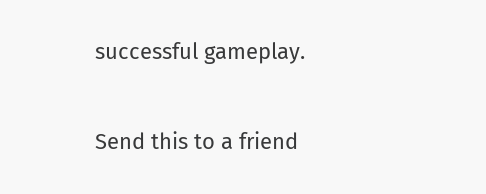successful gameplay.

Send this to a friend